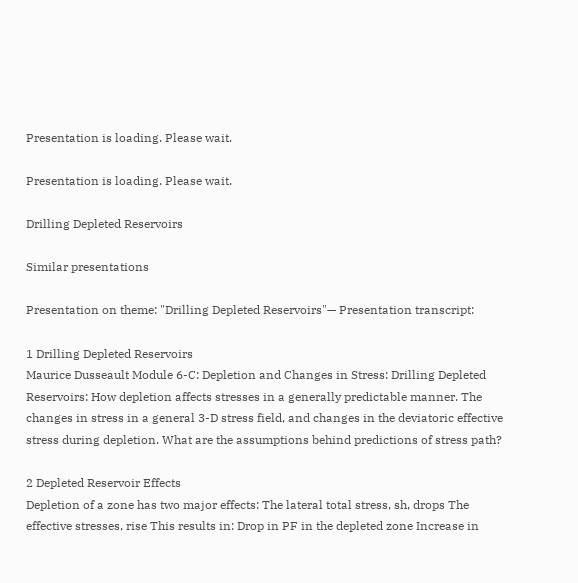Presentation is loading. Please wait.

Presentation is loading. Please wait.

Drilling Depleted Reservoirs

Similar presentations

Presentation on theme: "Drilling Depleted Reservoirs"— Presentation transcript:

1 Drilling Depleted Reservoirs
Maurice Dusseault Module 6-C: Depletion and Changes in Stress: Drilling Depleted Reservoirs: How depletion affects stresses in a generally predictable manner. The changes in stress in a general 3-D stress field, and changes in the deviatoric effective stress during depletion. What are the assumptions behind predictions of stress path?

2 Depleted Reservoir Effects
Depletion of a zone has two major effects: The lateral total stress, sh, drops The effective stresses, rise This results in: Drop in PF in the depleted zone Increase in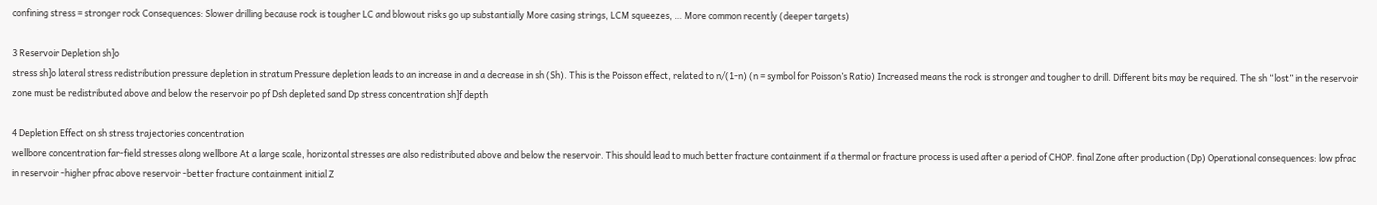confining stress = stronger rock Consequences: Slower drilling because rock is tougher LC and blowout risks go up substantially More casing strings, LCM squeezes, … More common recently (deeper targets)

3 Reservoir Depletion sh]o
stress sh]o lateral stress redistribution pressure depletion in stratum Pressure depletion leads to an increase in and a decrease in sh (Sh). This is the Poisson effect, related to n/(1-n) (n = symbol for Poisson’s Ratio) Increased means the rock is stronger and tougher to drill. Different bits may be required. The sh “lost” in the reservoir zone must be redistributed above and below the reservoir po pf Dsh depleted sand Dp stress concentration sh]f depth

4 Depletion Effect on sh stress trajectories concentration
wellbore concentration far-field stresses along wellbore At a large scale, horizontal stresses are also redistributed above and below the reservoir. This should lead to much better fracture containment if a thermal or fracture process is used after a period of CHOP. final Zone after production (Dp) Operational consequences: low pfrac in reservoir -higher pfrac above reservoir -better fracture containment initial Z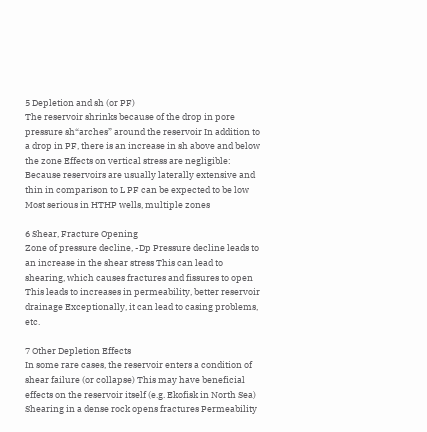5 Depletion and sh (or PF)
The reservoir shrinks because of the drop in pore pressure sh“arches” around the reservoir In addition to a drop in PF, there is an increase in sh above and below the zone Effects on vertical stress are negligible: Because reservoirs are usually laterally extensive and thin in comparison to L PF can be expected to be low Most serious in HTHP wells, multiple zones

6 Shear, Fracture Opening
Zone of pressure decline, -Dp Pressure decline leads to an increase in the shear stress This can lead to shearing, which causes fractures and fissures to open This leads to increases in permeability, better reservoir drainage Exceptionally, it can lead to casing problems, etc.

7 Other Depletion Effects
In some rare cases, the reservoir enters a condition of shear failure (or collapse) This may have beneficial effects on the reservoir itself (e.g. Ekofisk in North Sea) Shearing in a dense rock opens fractures Permeability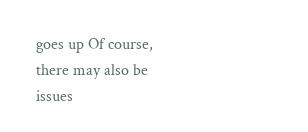goes up Of course, there may also be issues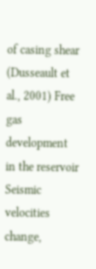of casing shear (Dusseault et al., 2001) Free gas development in the reservoir Seismic velocities change,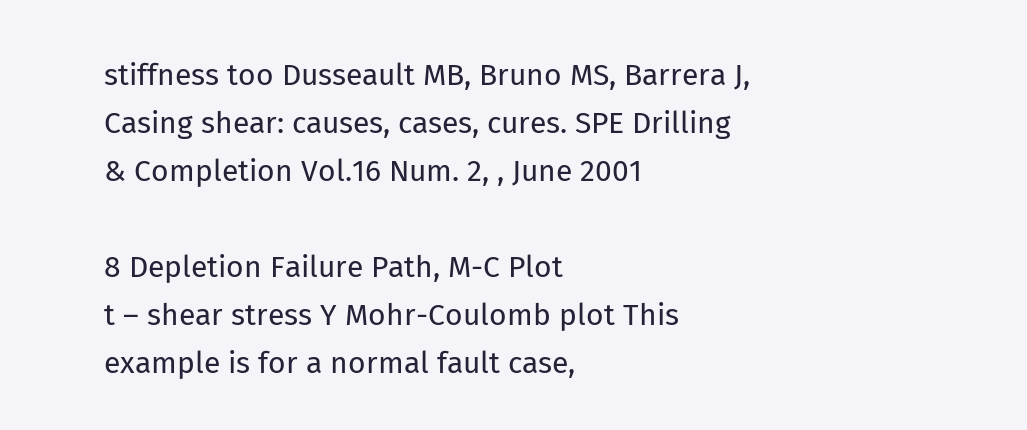stiffness too Dusseault MB, Bruno MS, Barrera J, Casing shear: causes, cases, cures. SPE Drilling & Completion Vol.16 Num. 2, , June 2001

8 Depletion Failure Path, M-C Plot
t – shear stress Y Mohr-Coulomb plot This example is for a normal fault case,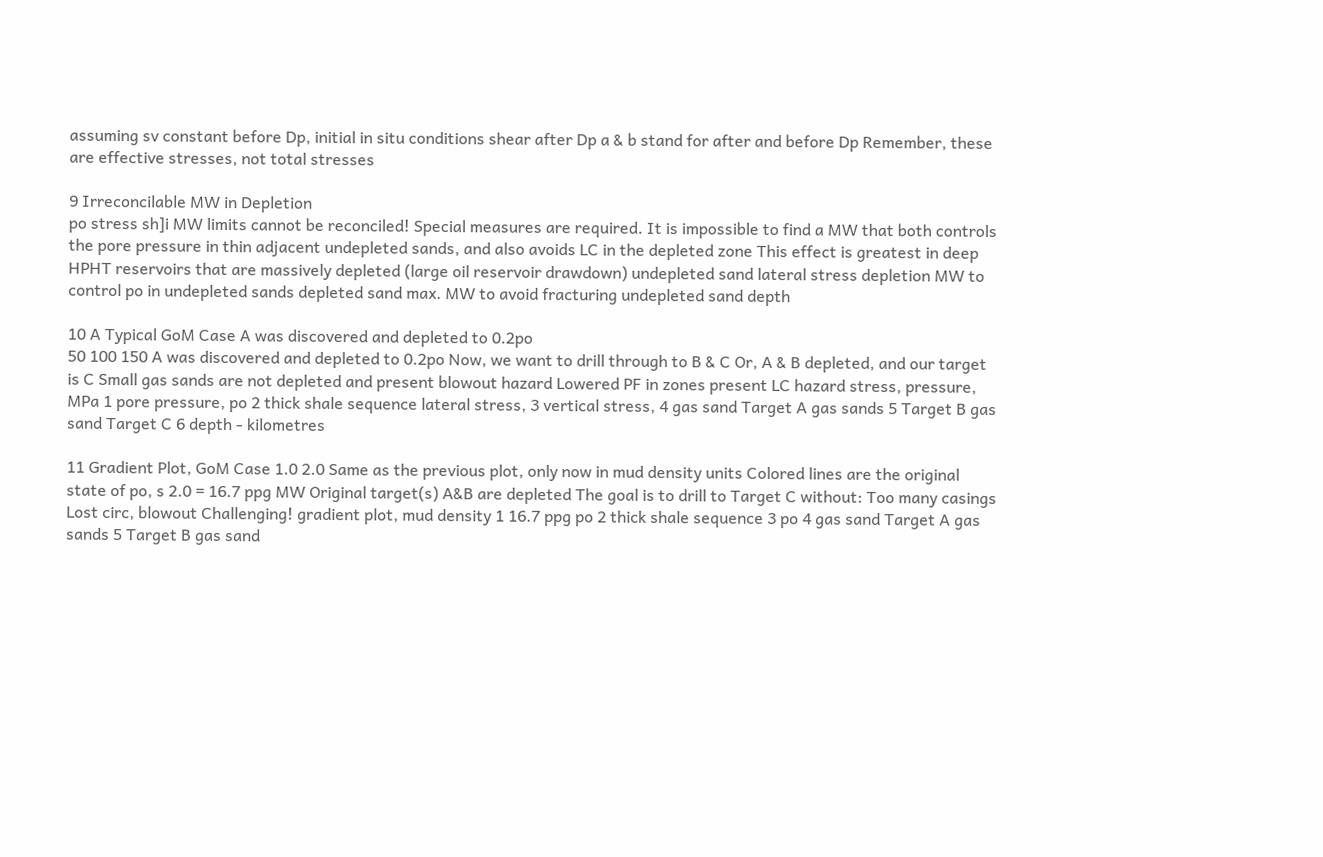assuming sv constant before Dp, initial in situ conditions shear after Dp a & b stand for after and before Dp Remember, these are effective stresses, not total stresses

9 Irreconcilable MW in Depletion
po stress sh]i MW limits cannot be reconciled! Special measures are required. It is impossible to find a MW that both controls the pore pressure in thin adjacent undepleted sands, and also avoids LC in the depleted zone This effect is greatest in deep HPHT reservoirs that are massively depleted (large oil reservoir drawdown) undepleted sand lateral stress depletion MW to control po in undepleted sands depleted sand max. MW to avoid fracturing undepleted sand depth

10 A Typical GoM Case A was discovered and depleted to 0.2po
50 100 150 A was discovered and depleted to 0.2po Now, we want to drill through to B & C Or, A & B depleted, and our target is C Small gas sands are not depleted and present blowout hazard Lowered PF in zones present LC hazard stress, pressure, MPa 1 pore pressure, po 2 thick shale sequence lateral stress, 3 vertical stress, 4 gas sand Target A gas sands 5 Target B gas sand Target C 6 depth - kilometres

11 Gradient Plot, GoM Case 1.0 2.0 Same as the previous plot, only now in mud density units Colored lines are the original state of po, s 2.0 = 16.7 ppg MW Original target(s) A&B are depleted The goal is to drill to Target C without: Too many casings Lost circ, blowout Challenging! gradient plot, mud density 1 16.7 ppg po 2 thick shale sequence 3 po 4 gas sand Target A gas sands 5 Target B gas sand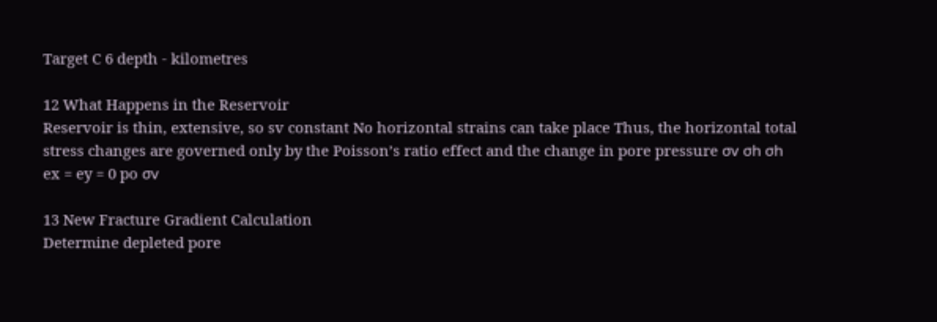Target C 6 depth - kilometres

12 What Happens in the Reservoir
Reservoir is thin, extensive, so sv constant No horizontal strains can take place Thus, the horizontal total stress changes are governed only by the Poisson’s ratio effect and the change in pore pressure σv σh σh ex = ey = 0 po σv

13 New Fracture Gradient Calculation
Determine depleted pore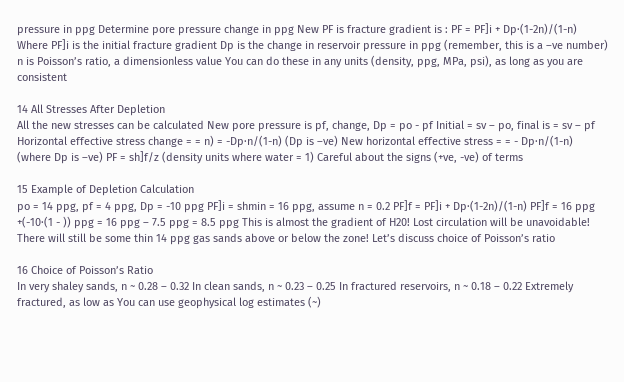pressure in ppg Determine pore pressure change in ppg New PF is fracture gradient is : PF = PF]i + Dp·(1-2n)/(1-n) Where PF]i is the initial fracture gradient Dp is the change in reservoir pressure in ppg (remember, this is a –ve number) n is Poisson’s ratio, a dimensionless value You can do these in any units (density, ppg, MPa, psi), as long as you are consistent

14 All Stresses After Depletion
All the new stresses can be calculated New pore pressure is pf, change, Dp = po - pf Initial = sv – po, final is = sv – pf Horizontal effective stress change = = n) = -Dp·n/(1-n) (Dp is –ve) New horizontal effective stress = = - Dp·n/(1-n) (where Dp is –ve) PF = sh]f/z (density units where water = 1) Careful about the signs (+ve, -ve) of terms

15 Example of Depletion Calculation
po = 14 ppg, pf = 4 ppg, Dp = -10 ppg PF]i = shmin = 16 ppg, assume n = 0.2 PF]f = PF]i + Dp·(1-2n)/(1-n) PF]f = 16 ppg +(-10·(1 - )) ppg = 16 ppg – 7.5 ppg = 8.5 ppg This is almost the gradient of H20! Lost circulation will be unavoidable! There will still be some thin 14 ppg gas sands above or below the zone! Let’s discuss choice of Poisson’s ratio

16 Choice of Poisson’s Ratio
In very shaley sands, n ~ 0.28 – 0.32 In clean sands, n ~ 0.23 – 0.25 In fractured reservoirs, n ~ 0.18 – 0.22 Extremely fractured, as low as You can use geophysical log estimates (~)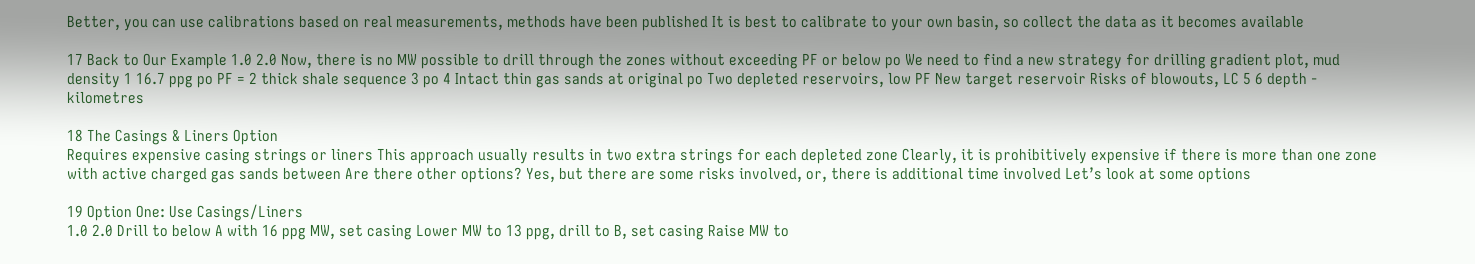Better, you can use calibrations based on real measurements, methods have been published It is best to calibrate to your own basin, so collect the data as it becomes available

17 Back to Our Example 1.0 2.0 Now, there is no MW possible to drill through the zones without exceeding PF or below po We need to find a new strategy for drilling gradient plot, mud density 1 16.7 ppg po PF = 2 thick shale sequence 3 po 4 Intact thin gas sands at original po Two depleted reservoirs, low PF New target reservoir Risks of blowouts, LC 5 6 depth - kilometres

18 The Casings & Liners Option
Requires expensive casing strings or liners This approach usually results in two extra strings for each depleted zone Clearly, it is prohibitively expensive if there is more than one zone with active charged gas sands between Are there other options? Yes, but there are some risks involved, or, there is additional time involved Let’s look at some options

19 Option One: Use Casings/Liners
1.0 2.0 Drill to below A with 16 ppg MW, set casing Lower MW to 13 ppg, drill to B, set casing Raise MW to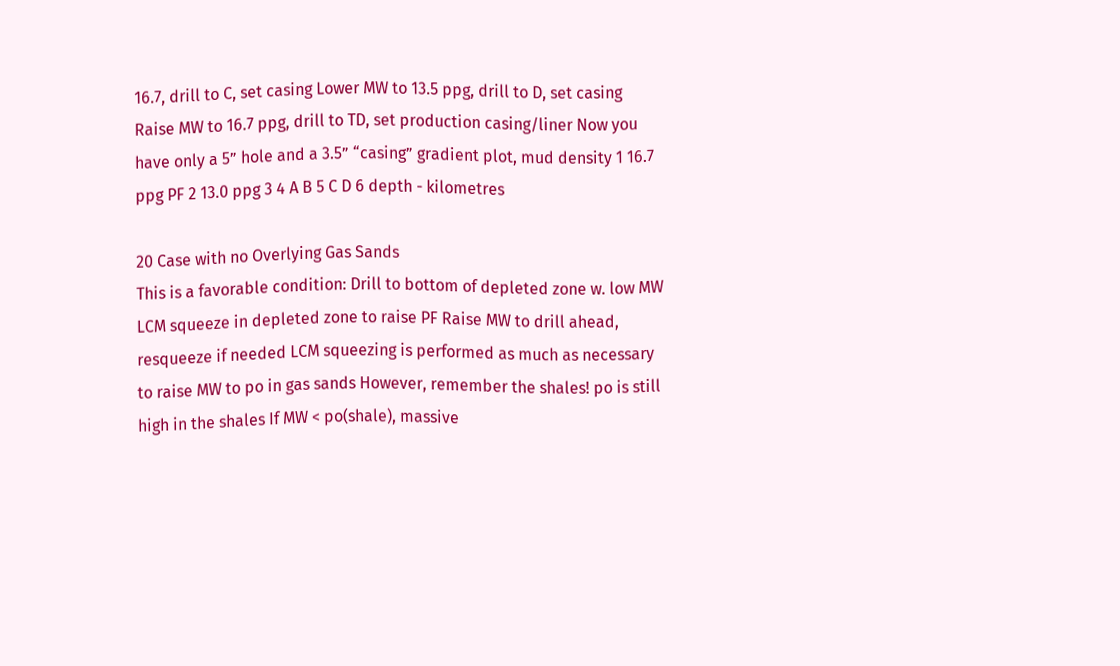16.7, drill to C, set casing Lower MW to 13.5 ppg, drill to D, set casing Raise MW to 16.7 ppg, drill to TD, set production casing/liner Now you have only a 5” hole and a 3.5” “casing” gradient plot, mud density 1 16.7 ppg PF 2 13.0 ppg 3 4 A B 5 C D 6 depth - kilometres

20 Case with no Overlying Gas Sands
This is a favorable condition: Drill to bottom of depleted zone w. low MW LCM squeeze in depleted zone to raise PF Raise MW to drill ahead, resqueeze if needed LCM squeezing is performed as much as necessary to raise MW to po in gas sands However, remember the shales! po is still high in the shales If MW < po(shale), massive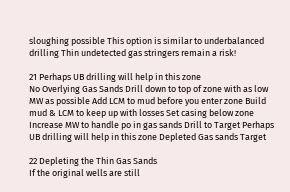sloughing possible This option is similar to underbalanced drilling Thin undetected gas stringers remain a risk!

21 Perhaps UB drilling will help in this zone
No Overlying Gas Sands Drill down to top of zone with as low MW as possible Add LCM to mud before you enter zone Build mud & LCM to keep up with losses Set casing below zone Increase MW to handle po in gas sands Drill to Target Perhaps UB drilling will help in this zone Depleted Gas sands Target

22 Depleting the Thin Gas Sands
If the original wells are still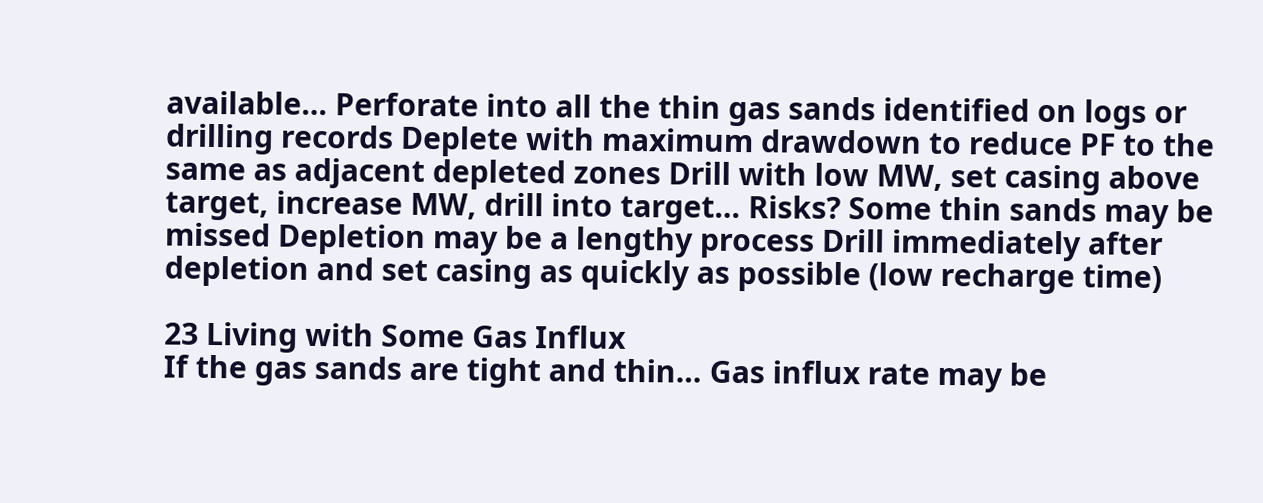available… Perforate into all the thin gas sands identified on logs or drilling records Deplete with maximum drawdown to reduce PF to the same as adjacent depleted zones Drill with low MW, set casing above target, increase MW, drill into target… Risks? Some thin sands may be missed Depletion may be a lengthy process Drill immediately after depletion and set casing as quickly as possible (low recharge time)

23 Living with Some Gas Influx
If the gas sands are tight and thin… Gas influx rate may be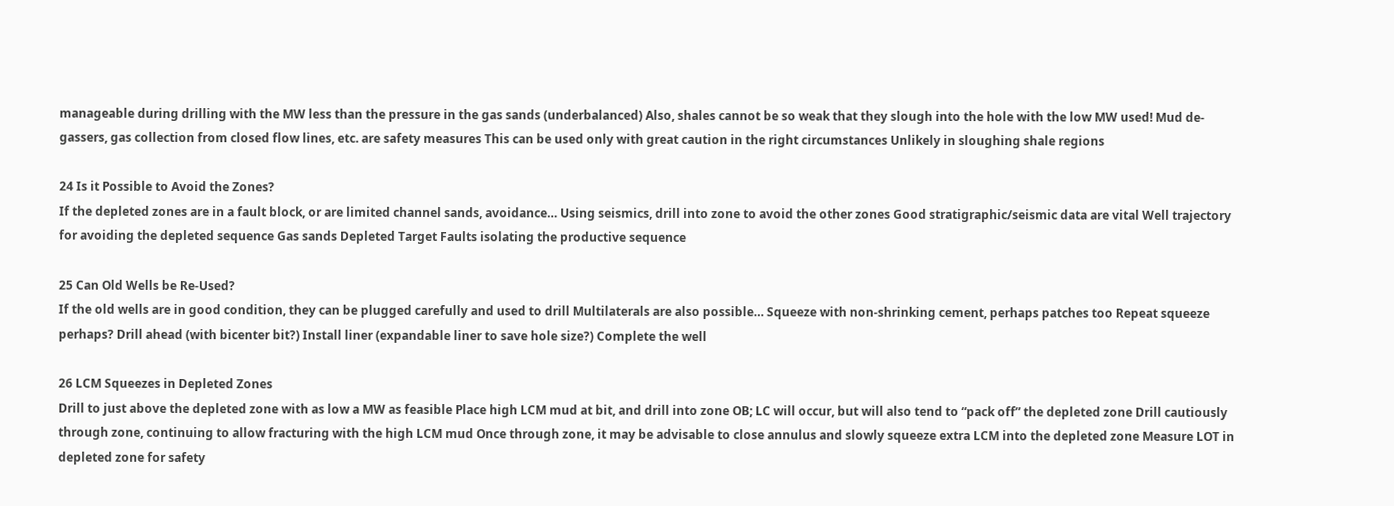manageable during drilling with the MW less than the pressure in the gas sands (underbalanced) Also, shales cannot be so weak that they slough into the hole with the low MW used! Mud de-gassers, gas collection from closed flow lines, etc. are safety measures This can be used only with great caution in the right circumstances Unlikely in sloughing shale regions

24 Is it Possible to Avoid the Zones?
If the depleted zones are in a fault block, or are limited channel sands, avoidance… Using seismics, drill into zone to avoid the other zones Good stratigraphic/seismic data are vital Well trajectory for avoiding the depleted sequence Gas sands Depleted Target Faults isolating the productive sequence

25 Can Old Wells be Re-Used?
If the old wells are in good condition, they can be plugged carefully and used to drill Multilaterals are also possible… Squeeze with non-shrinking cement, perhaps patches too Repeat squeeze perhaps? Drill ahead (with bicenter bit?) Install liner (expandable liner to save hole size?) Complete the well

26 LCM Squeezes in Depleted Zones
Drill to just above the depleted zone with as low a MW as feasible Place high LCM mud at bit, and drill into zone OB; LC will occur, but will also tend to “pack off” the depleted zone Drill cautiously through zone, continuing to allow fracturing with the high LCM mud Once through zone, it may be advisable to close annulus and slowly squeeze extra LCM into the depleted zone Measure LOT in depleted zone for safety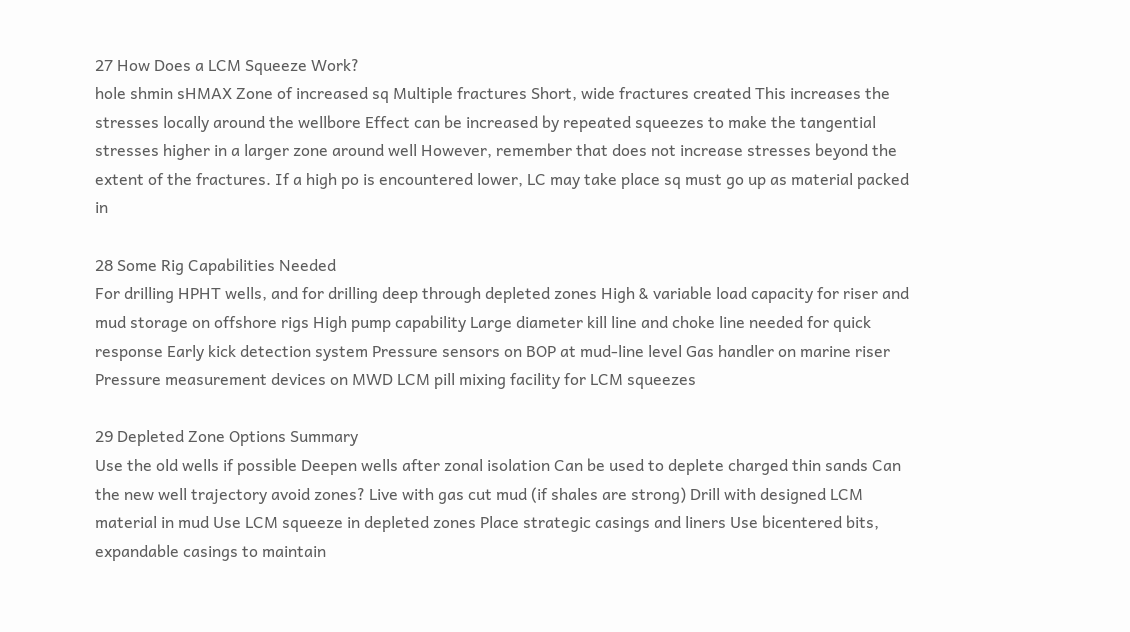27 How Does a LCM Squeeze Work?
hole shmin sHMAX Zone of increased sq Multiple fractures Short, wide fractures created This increases the stresses locally around the wellbore Effect can be increased by repeated squeezes to make the tangential stresses higher in a larger zone around well However, remember that does not increase stresses beyond the extent of the fractures. If a high po is encountered lower, LC may take place sq must go up as material packed in

28 Some Rig Capabilities Needed
For drilling HPHT wells, and for drilling deep through depleted zones High & variable load capacity for riser and mud storage on offshore rigs High pump capability Large diameter kill line and choke line needed for quick response Early kick detection system Pressure sensors on BOP at mud-line level Gas handler on marine riser Pressure measurement devices on MWD LCM pill mixing facility for LCM squeezes

29 Depleted Zone Options Summary
Use the old wells if possible Deepen wells after zonal isolation Can be used to deplete charged thin sands Can the new well trajectory avoid zones? Live with gas cut mud (if shales are strong) Drill with designed LCM material in mud Use LCM squeeze in depleted zones Place strategic casings and liners Use bicentered bits, expandable casings to maintain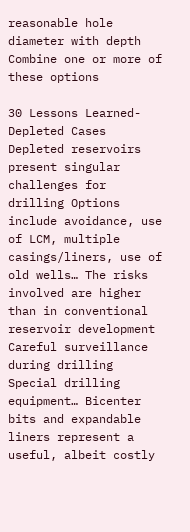reasonable hole diameter with depth Combine one or more of these options

30 Lessons Learned- Depleted Cases
Depleted reservoirs present singular challenges for drilling Options include avoidance, use of LCM, multiple casings/liners, use of old wells… The risks involved are higher than in conventional reservoir development Careful surveillance during drilling Special drilling equipment… Bicenter bits and expandable liners represent a useful, albeit costly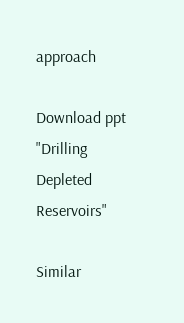approach

Download ppt "Drilling Depleted Reservoirs"

Similar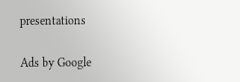presentations

Ads by Google